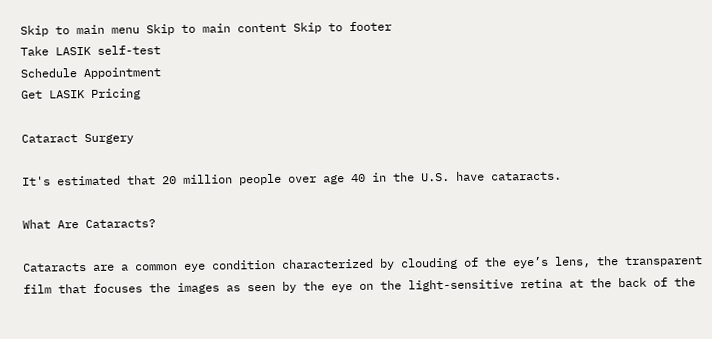Skip to main menu Skip to main content Skip to footer
Take LASIK self-test
Schedule Appointment
Get LASIK Pricing

Cataract Surgery

It's estimated that 20 million people over age 40 in the U.S. have cataracts.

What Are Cataracts?

Cataracts are a common eye condition characterized by clouding of the eye’s lens, the transparent film that focuses the images as seen by the eye on the light-sensitive retina at the back of the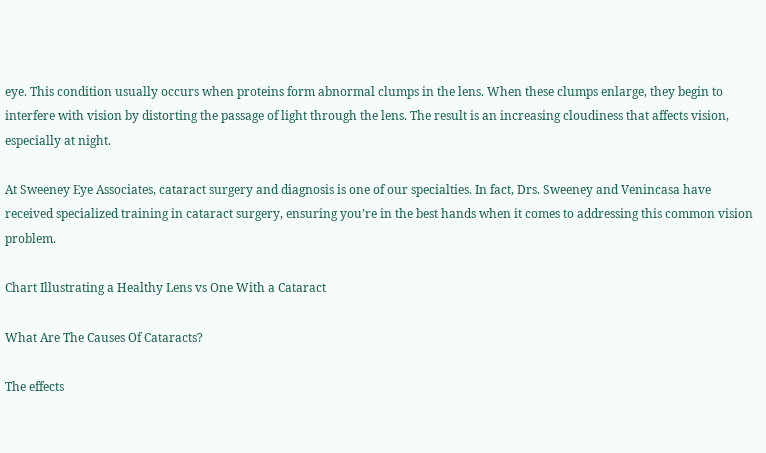eye. This condition usually occurs when proteins form abnormal clumps in the lens. When these clumps enlarge, they begin to interfere with vision by distorting the passage of light through the lens. The result is an increasing cloudiness that affects vision, especially at night.

At Sweeney Eye Associates, cataract surgery and diagnosis is one of our specialties. In fact, Drs. Sweeney and Venincasa have received specialized training in cataract surgery, ensuring you’re in the best hands when it comes to addressing this common vision problem.

Chart Illustrating a Healthy Lens vs One With a Cataract

What Are The Causes Of Cataracts?

The effects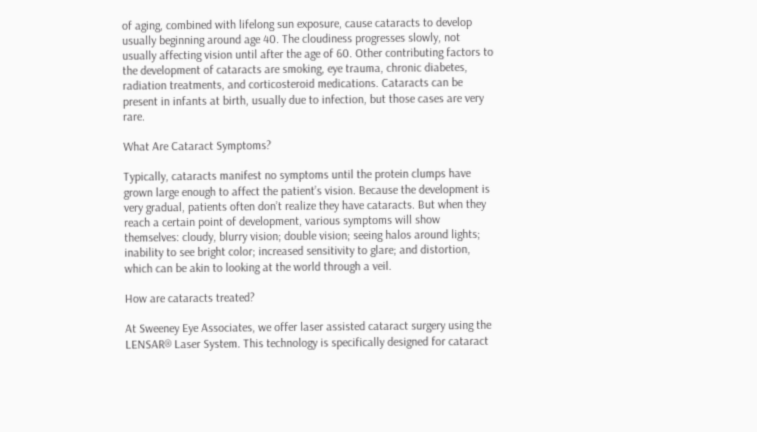of aging, combined with lifelong sun exposure, cause cataracts to develop usually beginning around age 40. The cloudiness progresses slowly, not usually affecting vision until after the age of 60. Other contributing factors to the development of cataracts are smoking, eye trauma, chronic diabetes, radiation treatments, and corticosteroid medications. Cataracts can be present in infants at birth, usually due to infection, but those cases are very rare.

What Are Cataract Symptoms?

Typically, cataracts manifest no symptoms until the protein clumps have grown large enough to affect the patient’s vision. Because the development is very gradual, patients often don’t realize they have cataracts. But when they reach a certain point of development, various symptoms will show themselves: cloudy, blurry vision; double vision; seeing halos around lights; inability to see bright color; increased sensitivity to glare; and distortion, which can be akin to looking at the world through a veil.

How are cataracts treated?

At Sweeney Eye Associates, we offer laser assisted cataract surgery using the LENSAR® Laser System. This technology is specifically designed for cataract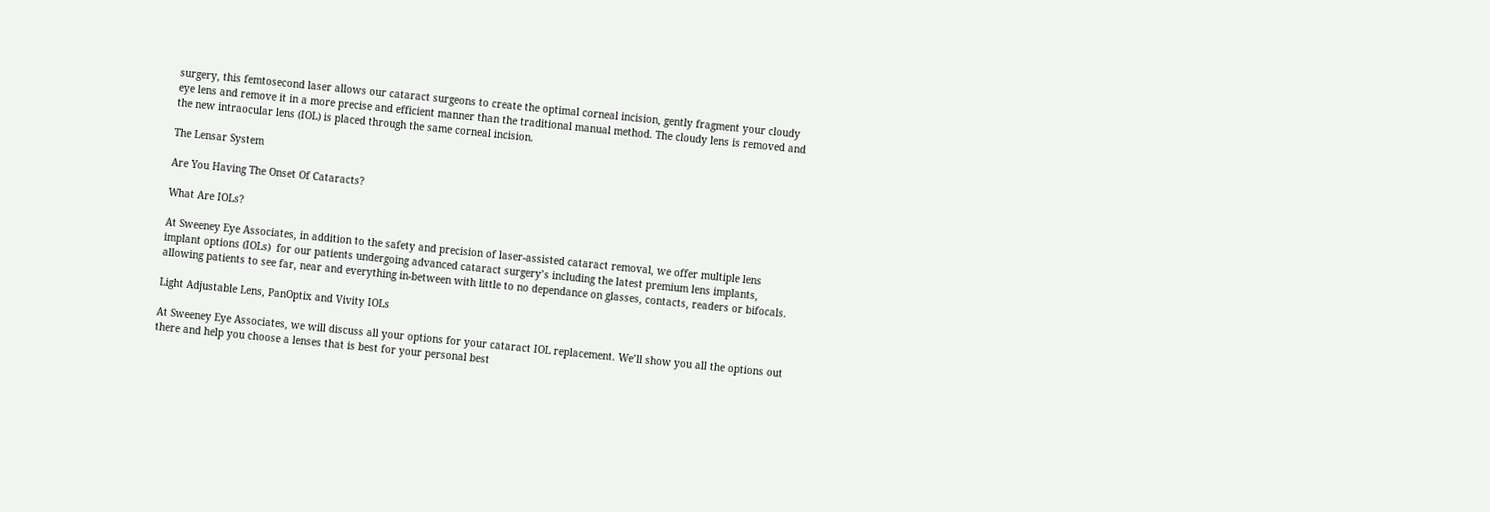surgery, this femtosecond laser allows our cataract surgeons to create the optimal corneal incision, gently fragment your cloudy eye lens and remove it in a more precise and efficient manner than the traditional manual method. The cloudy lens is removed and the new intraocular lens (IOL) is placed through the same corneal incision.

The Lensar System

Are You Having The Onset Of Cataracts?

What Are IOLs?

At Sweeney Eye Associates, in addition to the safety and precision of laser-assisted cataract removal, we offer multiple lens implant options (IOLs)  for our patients undergoing advanced cataract surgery’s including the latest premium lens implants, allowing patients to see far, near and everything in-between with little to no dependance on glasses, contacts, readers or bifocals.

Light Adjustable Lens, PanOptix and Vivity IOLs

At Sweeney Eye Associates, we will discuss all your options for your cataract IOL replacement. We’ll show you all the options out there and help you choose a lenses that is best for your personal best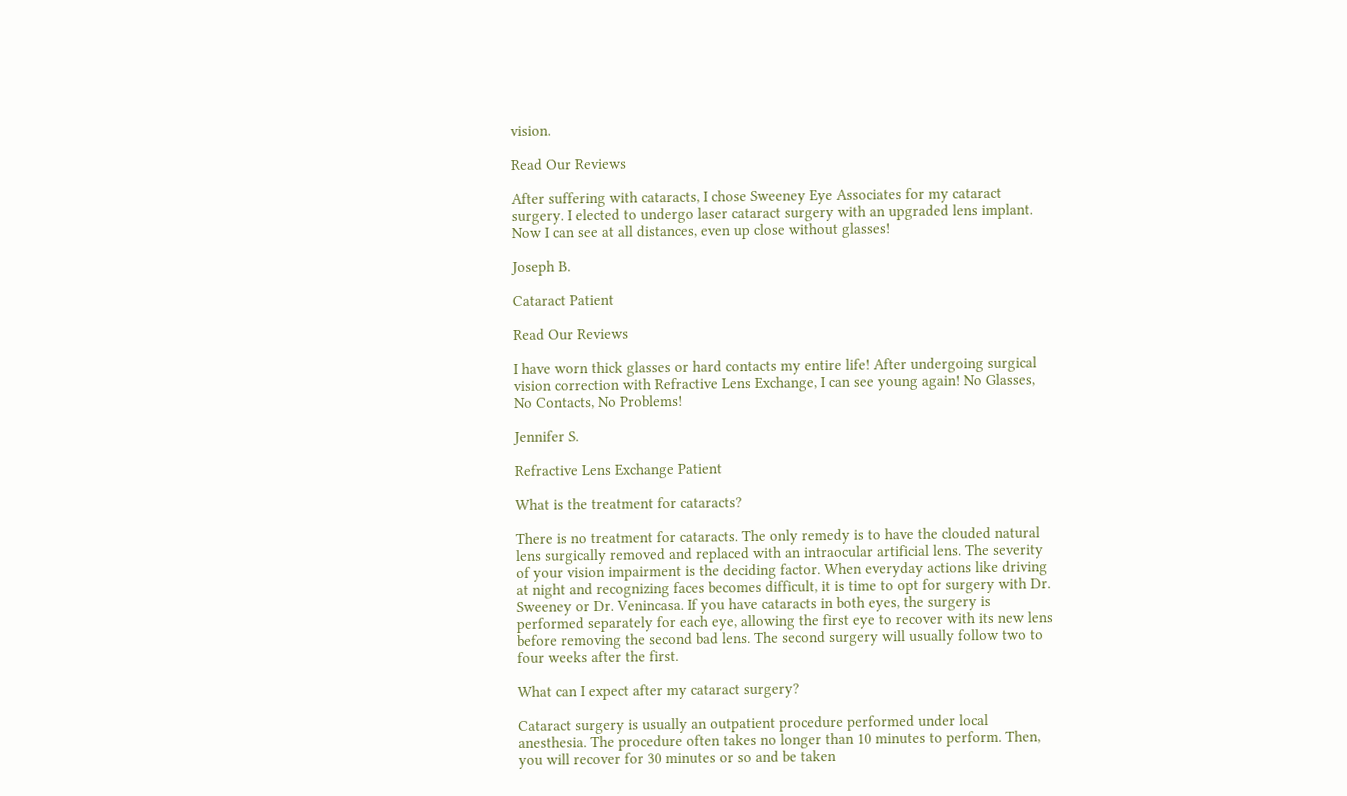vision.

Read Our Reviews

After suffering with cataracts, I chose Sweeney Eye Associates for my cataract surgery. I elected to undergo laser cataract surgery with an upgraded lens implant. Now I can see at all distances, even up close without glasses!

Joseph B.

Cataract Patient

Read Our Reviews

I have worn thick glasses or hard contacts my entire life! After undergoing surgical  vision correction with Refractive Lens Exchange, I can see young again! No Glasses, No Contacts, No Problems!

Jennifer S.

Refractive Lens Exchange Patient

What is the treatment for cataracts?

There is no treatment for cataracts. The only remedy is to have the clouded natural lens surgically removed and replaced with an intraocular artificial lens. The severity of your vision impairment is the deciding factor. When everyday actions like driving at night and recognizing faces becomes difficult, it is time to opt for surgery with Dr. Sweeney or Dr. Venincasa. If you have cataracts in both eyes, the surgery is performed separately for each eye, allowing the first eye to recover with its new lens before removing the second bad lens. The second surgery will usually follow two to four weeks after the first.

What can I expect after my cataract surgery?

Cataract surgery is usually an outpatient procedure performed under local anesthesia. The procedure often takes no longer than 10 minutes to perform. Then, you will recover for 30 minutes or so and be taken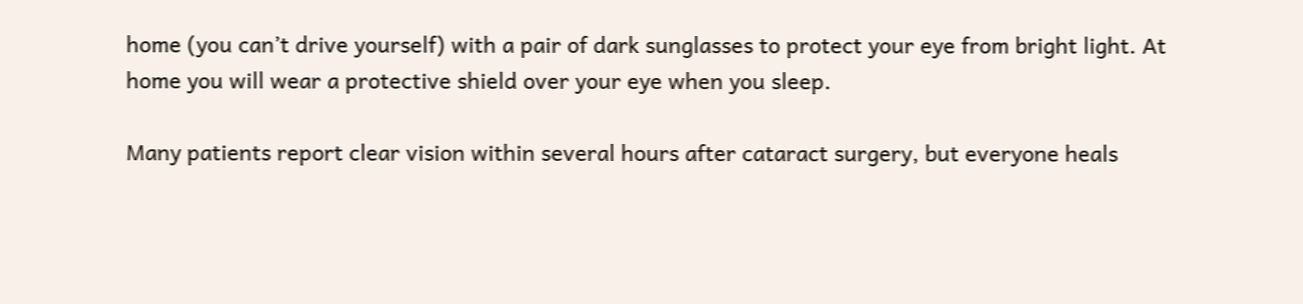home (you can’t drive yourself) with a pair of dark sunglasses to protect your eye from bright light. At home you will wear a protective shield over your eye when you sleep.

Many patients report clear vision within several hours after cataract surgery, but everyone heals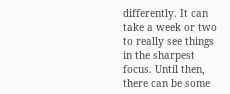differently. It can take a week or two to really see things in the sharpest focus. Until then, there can be some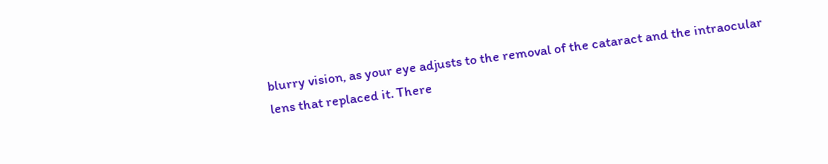blurry vision, as your eye adjusts to the removal of the cataract and the intraocular lens that replaced it. There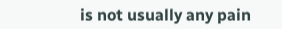is not usually any pain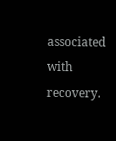associated with recovery.